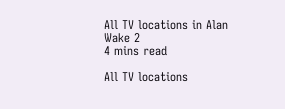All TV locations in Alan Wake 2
4 mins read

All TV locations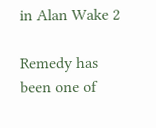in Alan Wake 2

Remedy has been one of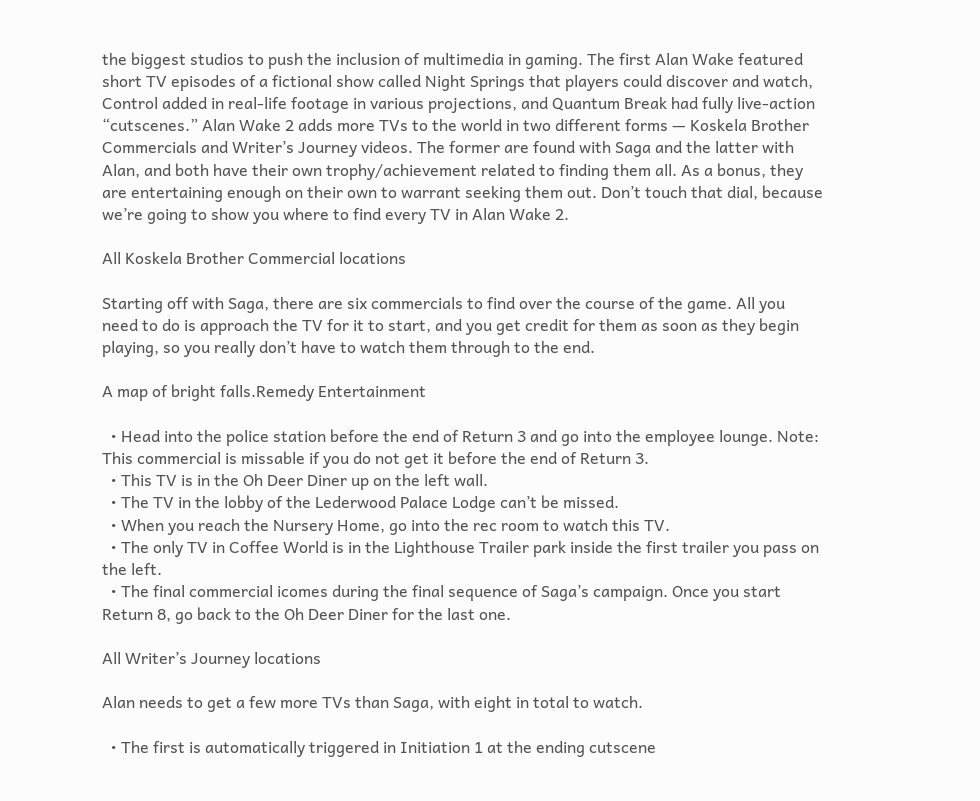the biggest studios to push the inclusion of multimedia in gaming. The first Alan Wake featured short TV episodes of a fictional show called Night Springs that players could discover and watch, Control added in real-life footage in various projections, and Quantum Break had fully live-action “cutscenes.” Alan Wake 2 adds more TVs to the world in two different forms — Koskela Brother Commercials and Writer’s Journey videos. The former are found with Saga and the latter with Alan, and both have their own trophy/achievement related to finding them all. As a bonus, they are entertaining enough on their own to warrant seeking them out. Don’t touch that dial, because we’re going to show you where to find every TV in Alan Wake 2.

All Koskela Brother Commercial locations

Starting off with Saga, there are six commercials to find over the course of the game. All you need to do is approach the TV for it to start, and you get credit for them as soon as they begin playing, so you really don’t have to watch them through to the end.

A map of bright falls.Remedy Entertainment

  • Head into the police station before the end of Return 3 and go into the employee lounge. Note: This commercial is missable if you do not get it before the end of Return 3.
  • This TV is in the Oh Deer Diner up on the left wall.
  • The TV in the lobby of the Lederwood Palace Lodge can’t be missed.
  • When you reach the Nursery Home, go into the rec room to watch this TV.
  • The only TV in Coffee World is in the Lighthouse Trailer park inside the first trailer you pass on the left.
  • The final commercial icomes during the final sequence of Saga’s campaign. Once you start Return 8, go back to the Oh Deer Diner for the last one.

All Writer’s Journey locations

Alan needs to get a few more TVs than Saga, with eight in total to watch.

  • The first is automatically triggered in Initiation 1 at the ending cutscene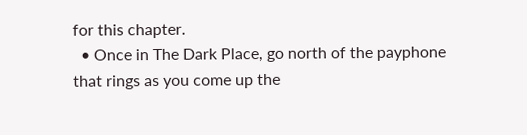for this chapter.
  • Once in The Dark Place, go north of the payphone that rings as you come up the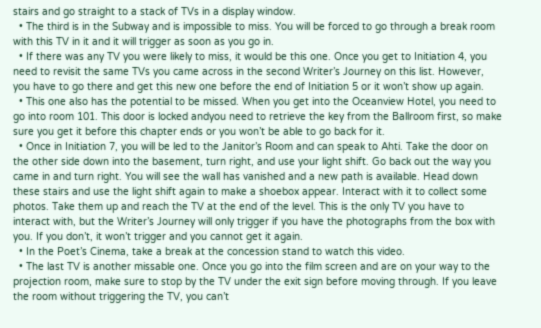stairs and go straight to a stack of TVs in a display window.
  • The third is in the Subway and is impossible to miss. You will be forced to go through a break room with this TV in it and it will trigger as soon as you go in.
  • If there was any TV you were likely to miss, it would be this one. Once you get to Initiation 4, you need to revisit the same TVs you came across in the second Writer’s Journey on this list. However, you have to go there and get this new one before the end of Initiation 5 or it won’t show up again.
  • This one also has the potential to be missed. When you get into the Oceanview Hotel, you need to go into room 101. This door is locked andyou need to retrieve the key from the Ballroom first, so make sure you get it before this chapter ends or you won’t be able to go back for it.
  • Once in Initiation 7, you will be led to the Janitor’s Room and can speak to Ahti. Take the door on the other side down into the basement, turn right, and use your light shift. Go back out the way you came in and turn right. You will see the wall has vanished and a new path is available. Head down these stairs and use the light shift again to make a shoebox appear. Interact with it to collect some photos. Take them up and reach the TV at the end of the level. This is the only TV you have to interact with, but the Writer’s Journey will only trigger if you have the photographs from the box with you. If you don’t, it won’t trigger and you cannot get it again.
  • In the Poet’s Cinema, take a break at the concession stand to watch this video.
  • The last TV is another missable one. Once you go into the film screen and are on your way to the projection room, make sure to stop by the TV under the exit sign before moving through. If you leave the room without triggering the TV, you can’t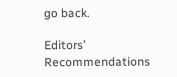go back.

Editors’ Recommendations